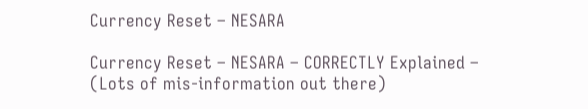Currency Reset – NESARA

Currency Reset – NESARA – CORRECTLY Explained – (Lots of mis-information out there)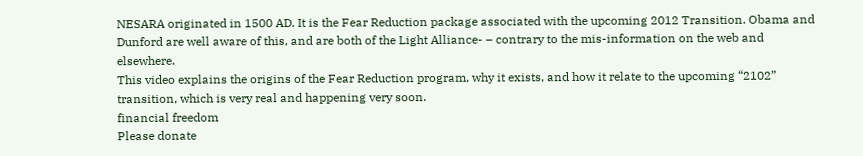NESARA originated in 1500 AD. It is the Fear Reduction package associated with the upcoming 2012 Transition. Obama and Dunford are well aware of this, and are both of the Light Alliance- – contrary to the mis-information on the web and elsewhere.
This video explains the origins of the Fear Reduction program, why it exists, and how it relate to the upcoming “2102” transition, which is very real and happening very soon.
financial freedom
Please donate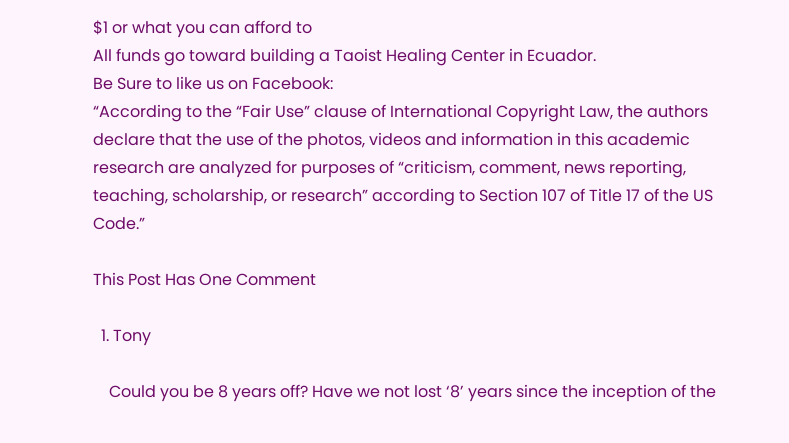$1 or what you can afford to
All funds go toward building a Taoist Healing Center in Ecuador.
Be Sure to like us on Facebook:
“According to the “Fair Use” clause of International Copyright Law, the authors declare that the use of the photos, videos and information in this academic research are analyzed for purposes of “criticism, comment, news reporting, teaching, scholarship, or research” according to Section 107 of Title 17 of the US Code.”

This Post Has One Comment

  1. Tony

    Could you be 8 years off? Have we not lost ‘8’ years since the inception of the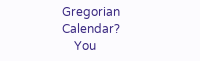Gregorian Calendar?
    You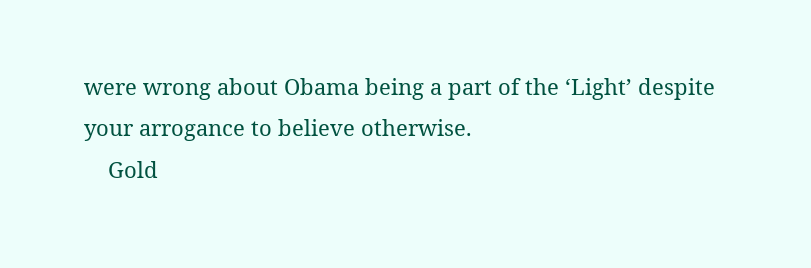were wrong about Obama being a part of the ‘Light’ despite your arrogance to believe otherwise.
    Gold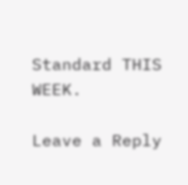Standard THIS WEEK.

Leave a Reply